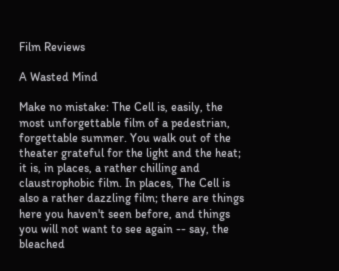Film Reviews

A Wasted Mind

Make no mistake: The Cell is, easily, the most unforgettable film of a pedestrian, forgettable summer. You walk out of the theater grateful for the light and the heat; it is, in places, a rather chilling and claustrophobic film. In places, The Cell is also a rather dazzling film; there are things here you haven't seen before, and things you will not want to see again -- say, the bleached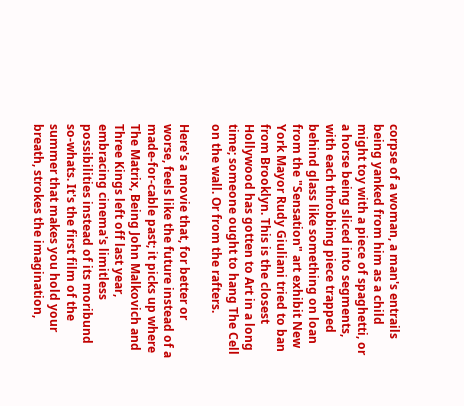corpse of a woman, a man's entrails being yanked from him as a child might toy with a piece of spaghetti, or a horse being sliced into segments, with each throbbing piece trapped behind glass like something on loan from the "Sensation" art exhibit New York Mayor Rudy Giuliani tried to ban from Brooklyn. This is the closest Hollywood has gotten to Art in a long time; someone ought to hang The Cell on the wall. Or from the rafters.

Here's a movie that, for better or worse, feels like the future instead of a made-for-cable past; it picks up where The Matrix, Being John Malkovich and Three Kings left off last year, embracing cinema's limitless possibilities instead of its moribund so-whats. It's the first film of the summer that makes you hold your breath, strokes the imagination,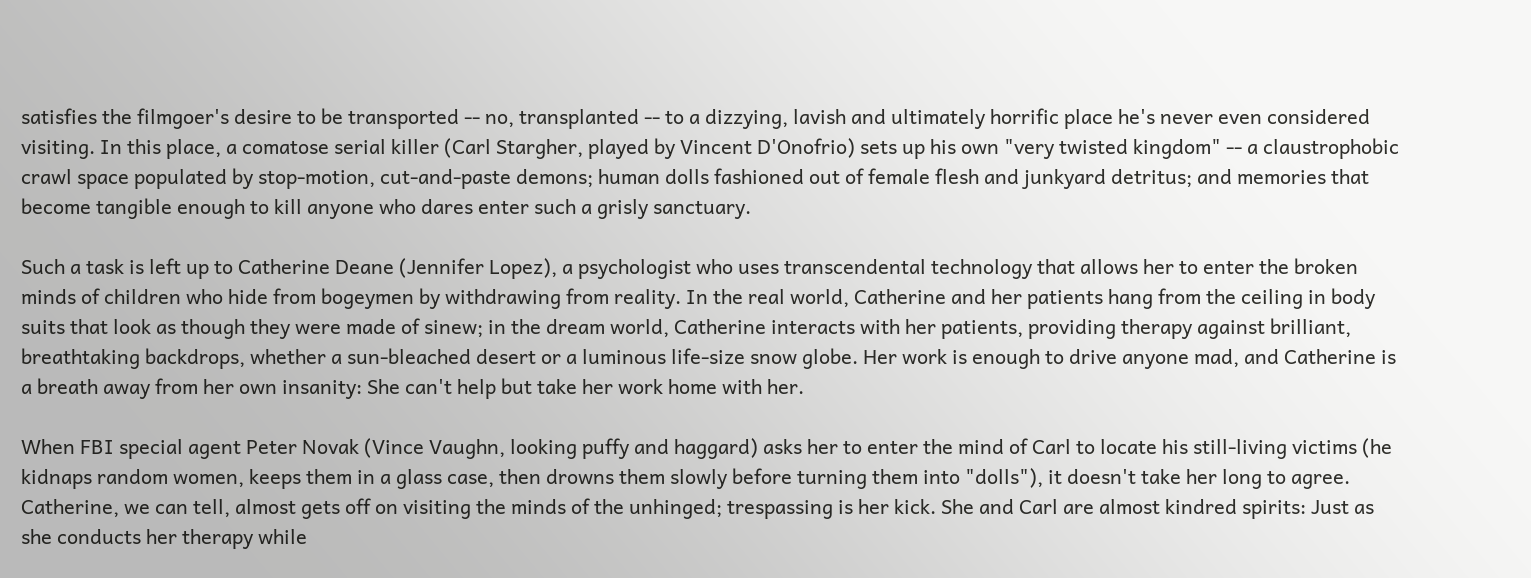satisfies the filmgoer's desire to be transported -- no, transplanted -- to a dizzying, lavish and ultimately horrific place he's never even considered visiting. In this place, a comatose serial killer (Carl Stargher, played by Vincent D'Onofrio) sets up his own "very twisted kingdom" -- a claustrophobic crawl space populated by stop-motion, cut-and-paste demons; human dolls fashioned out of female flesh and junkyard detritus; and memories that become tangible enough to kill anyone who dares enter such a grisly sanctuary.

Such a task is left up to Catherine Deane (Jennifer Lopez), a psychologist who uses transcendental technology that allows her to enter the broken minds of children who hide from bogeymen by withdrawing from reality. In the real world, Catherine and her patients hang from the ceiling in body suits that look as though they were made of sinew; in the dream world, Catherine interacts with her patients, providing therapy against brilliant, breathtaking backdrops, whether a sun-bleached desert or a luminous life-size snow globe. Her work is enough to drive anyone mad, and Catherine is a breath away from her own insanity: She can't help but take her work home with her.

When FBI special agent Peter Novak (Vince Vaughn, looking puffy and haggard) asks her to enter the mind of Carl to locate his still-living victims (he kidnaps random women, keeps them in a glass case, then drowns them slowly before turning them into "dolls"), it doesn't take her long to agree. Catherine, we can tell, almost gets off on visiting the minds of the unhinged; trespassing is her kick. She and Carl are almost kindred spirits: Just as she conducts her therapy while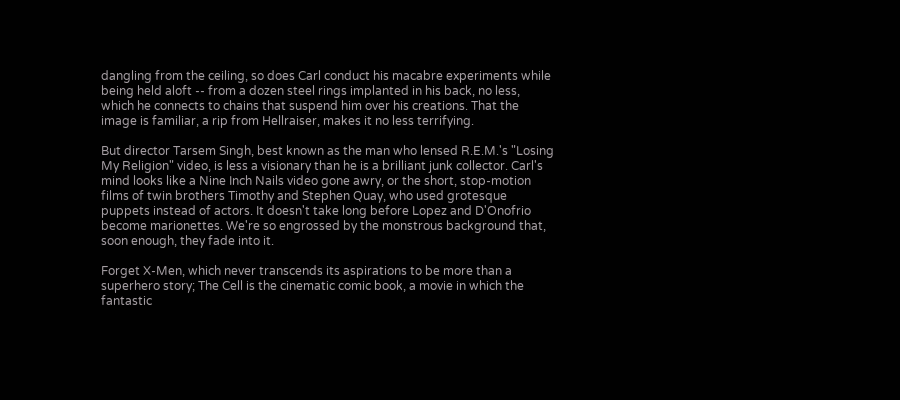dangling from the ceiling, so does Carl conduct his macabre experiments while being held aloft -- from a dozen steel rings implanted in his back, no less, which he connects to chains that suspend him over his creations. That the image is familiar, a rip from Hellraiser, makes it no less terrifying.

But director Tarsem Singh, best known as the man who lensed R.E.M.'s "Losing My Religion" video, is less a visionary than he is a brilliant junk collector. Carl's mind looks like a Nine Inch Nails video gone awry, or the short, stop-motion films of twin brothers Timothy and Stephen Quay, who used grotesque puppets instead of actors. It doesn't take long before Lopez and D'Onofrio become marionettes. We're so engrossed by the monstrous background that, soon enough, they fade into it.

Forget X-Men, which never transcends its aspirations to be more than a superhero story; The Cell is the cinematic comic book, a movie in which the fantastic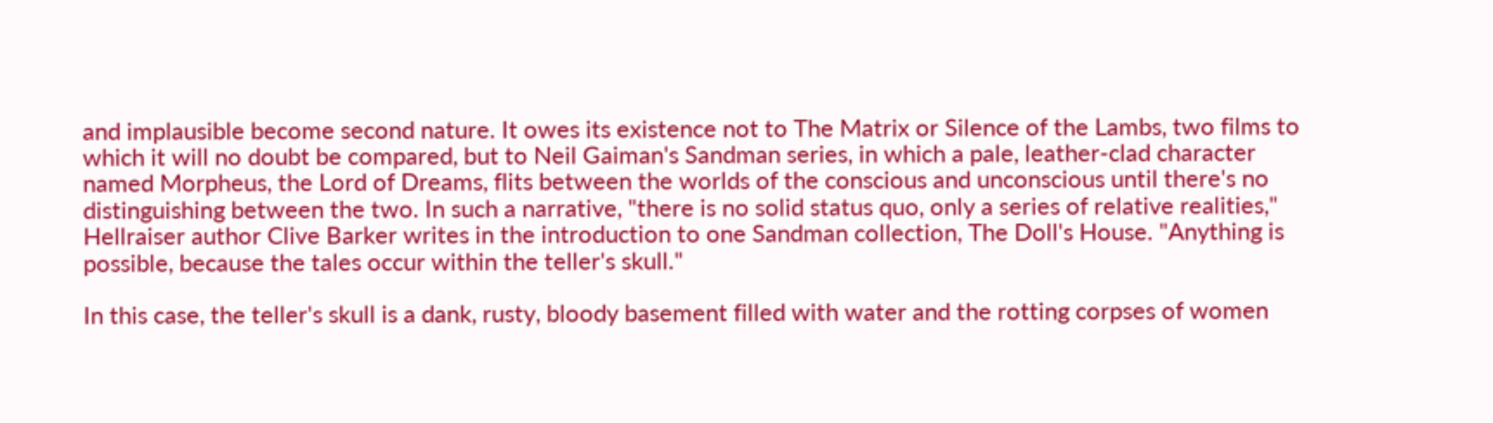and implausible become second nature. It owes its existence not to The Matrix or Silence of the Lambs, two films to which it will no doubt be compared, but to Neil Gaiman's Sandman series, in which a pale, leather-clad character named Morpheus, the Lord of Dreams, flits between the worlds of the conscious and unconscious until there's no distinguishing between the two. In such a narrative, "there is no solid status quo, only a series of relative realities," Hellraiser author Clive Barker writes in the introduction to one Sandman collection, The Doll's House. "Anything is possible, because the tales occur within the teller's skull."

In this case, the teller's skull is a dank, rusty, bloody basement filled with water and the rotting corpses of women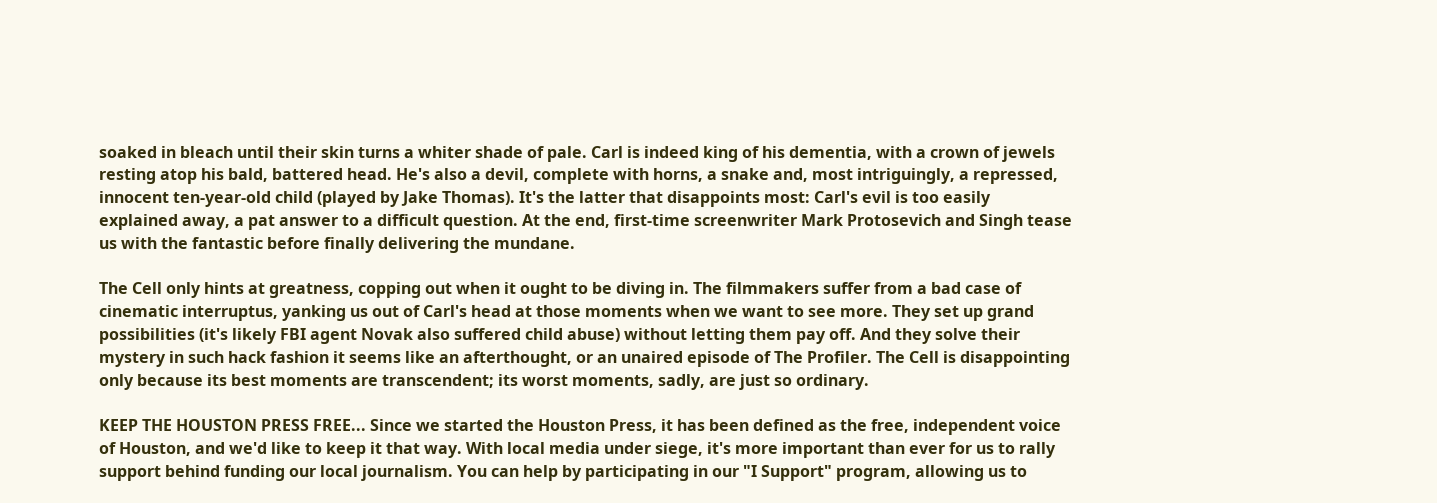soaked in bleach until their skin turns a whiter shade of pale. Carl is indeed king of his dementia, with a crown of jewels resting atop his bald, battered head. He's also a devil, complete with horns, a snake and, most intriguingly, a repressed, innocent ten-year-old child (played by Jake Thomas). It's the latter that disappoints most: Carl's evil is too easily explained away, a pat answer to a difficult question. At the end, first-time screenwriter Mark Protosevich and Singh tease us with the fantastic before finally delivering the mundane.

The Cell only hints at greatness, copping out when it ought to be diving in. The filmmakers suffer from a bad case of cinematic interruptus, yanking us out of Carl's head at those moments when we want to see more. They set up grand possibilities (it's likely FBI agent Novak also suffered child abuse) without letting them pay off. And they solve their mystery in such hack fashion it seems like an afterthought, or an unaired episode of The Profiler. The Cell is disappointing only because its best moments are transcendent; its worst moments, sadly, are just so ordinary.

KEEP THE HOUSTON PRESS FREE... Since we started the Houston Press, it has been defined as the free, independent voice of Houston, and we'd like to keep it that way. With local media under siege, it's more important than ever for us to rally support behind funding our local journalism. You can help by participating in our "I Support" program, allowing us to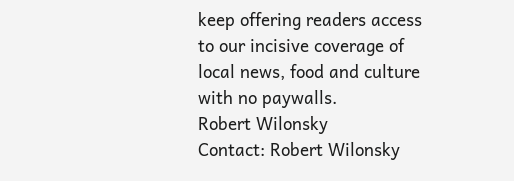keep offering readers access to our incisive coverage of local news, food and culture with no paywalls.
Robert Wilonsky
Contact: Robert Wilonsky